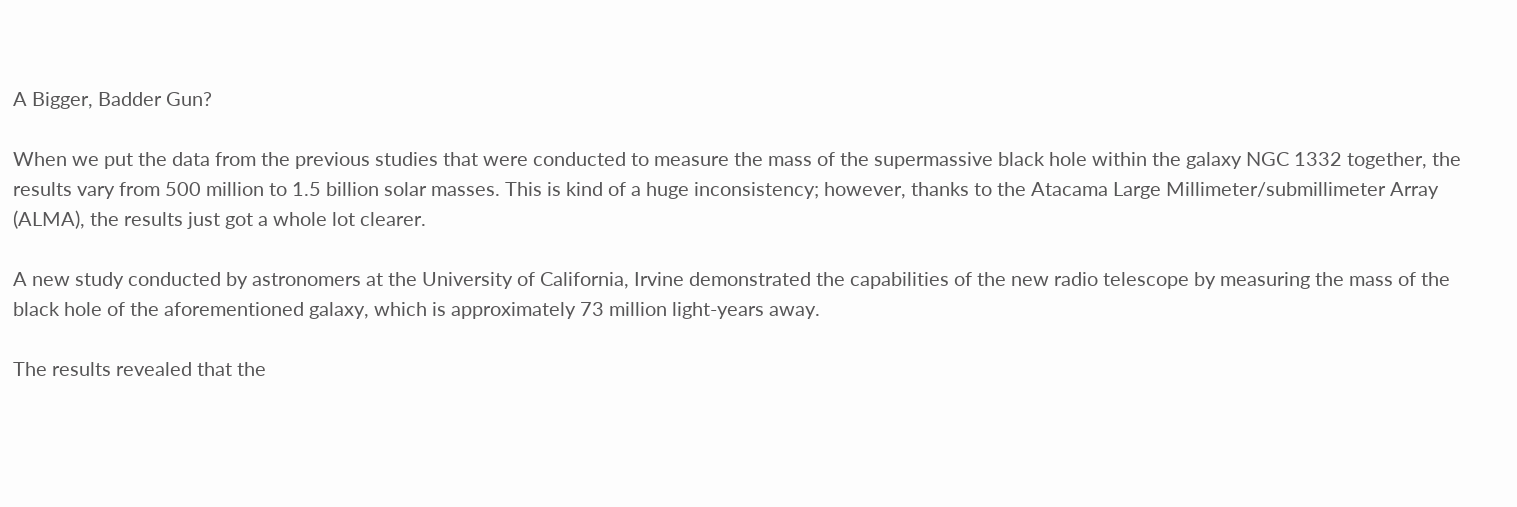A Bigger, Badder Gun?

When we put the data from the previous studies that were conducted to measure the mass of the supermassive black hole within the galaxy NGC 1332 together, the results vary from 500 million to 1.5 billion solar masses. This is kind of a huge inconsistency; however, thanks to the Atacama Large Millimeter/submillimeter Array (ALMA), the results just got a whole lot clearer.

A new study conducted by astronomers at the University of California, Irvine demonstrated the capabilities of the new radio telescope by measuring the mass of the black hole of the aforementioned galaxy, which is approximately 73 million light-years away.

The results revealed that the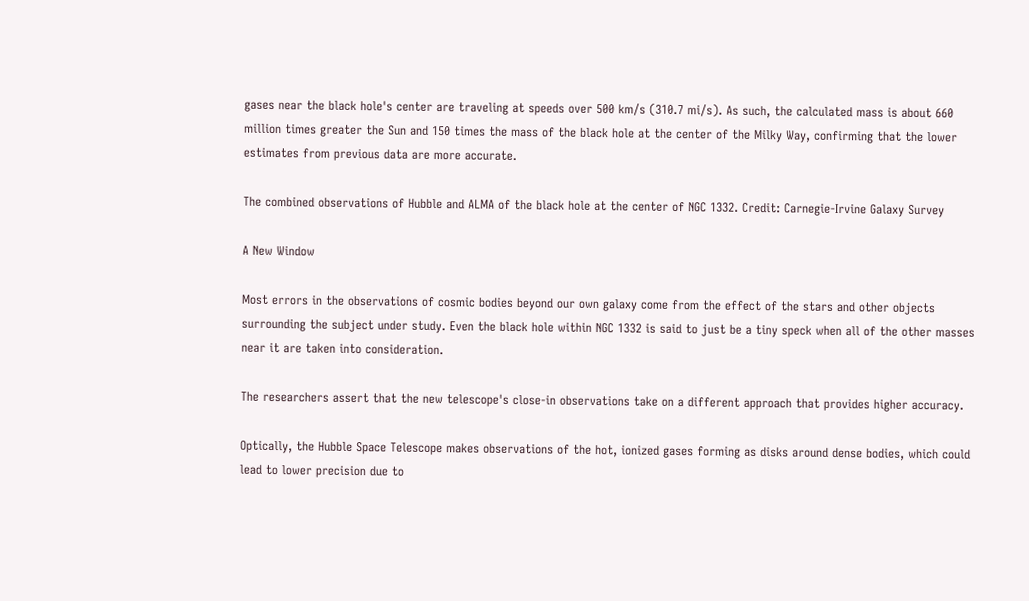gases near the black hole's center are traveling at speeds over 500 km/s (310.7 mi/s). As such, the calculated mass is about 660 million times greater the Sun and 150 times the mass of the black hole at the center of the Milky Way, confirming that the lower estimates from previous data are more accurate.

The combined observations of Hubble and ALMA of the black hole at the center of NGC 1332. Credit: Carnegie-Irvine Galaxy Survey

A New Window

Most errors in the observations of cosmic bodies beyond our own galaxy come from the effect of the stars and other objects surrounding the subject under study. Even the black hole within NGC 1332 is said to just be a tiny speck when all of the other masses near it are taken into consideration.

The researchers assert that the new telescope's close-in observations take on a different approach that provides higher accuracy.

Optically, the Hubble Space Telescope makes observations of the hot, ionized gases forming as disks around dense bodies, which could lead to lower precision due to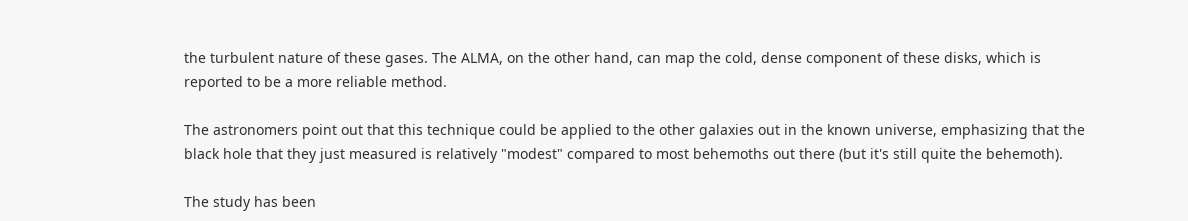the turbulent nature of these gases. The ALMA, on the other hand, can map the cold, dense component of these disks, which is reported to be a more reliable method.

The astronomers point out that this technique could be applied to the other galaxies out in the known universe, emphasizing that the black hole that they just measured is relatively "modest" compared to most behemoths out there (but it's still quite the behemoth).

The study has been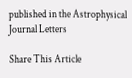published in the Astrophysical Journal Letters

Share This Article